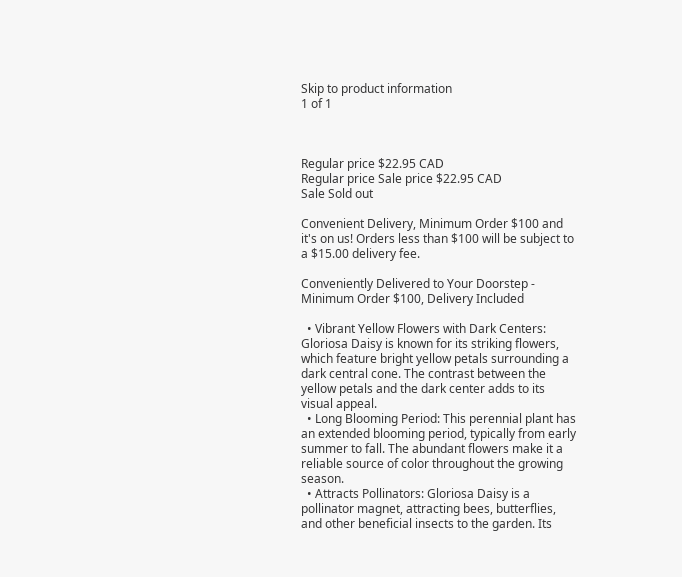Skip to product information
1 of 1



Regular price $22.95 CAD
Regular price Sale price $22.95 CAD
Sale Sold out

Convenient Delivery, Minimum Order $100 and it's on us! Orders less than $100 will be subject to a $15.00 delivery fee.

Conveniently Delivered to Your Doorstep - Minimum Order $100, Delivery Included

  • Vibrant Yellow Flowers with Dark Centers: Gloriosa Daisy is known for its striking flowers, which feature bright yellow petals surrounding a dark central cone. The contrast between the yellow petals and the dark center adds to its visual appeal.
  • Long Blooming Period: This perennial plant has an extended blooming period, typically from early summer to fall. The abundant flowers make it a reliable source of color throughout the growing season.
  • Attracts Pollinators: Gloriosa Daisy is a pollinator magnet, attracting bees, butterflies, and other beneficial insects to the garden. Its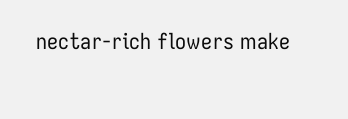nectar-rich flowers make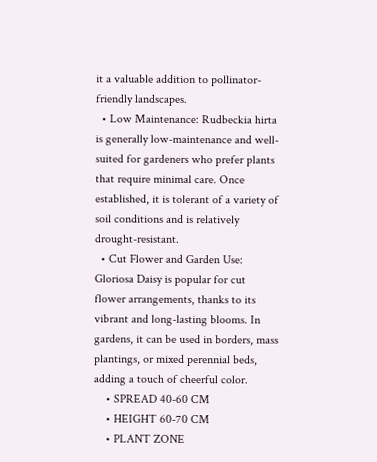it a valuable addition to pollinator-friendly landscapes.
  • Low Maintenance: Rudbeckia hirta is generally low-maintenance and well-suited for gardeners who prefer plants that require minimal care. Once established, it is tolerant of a variety of soil conditions and is relatively drought-resistant.
  • Cut Flower and Garden Use: Gloriosa Daisy is popular for cut flower arrangements, thanks to its vibrant and long-lasting blooms. In gardens, it can be used in borders, mass plantings, or mixed perennial beds, adding a touch of cheerful color.
    • SPREAD 40-60 CM
    • HEIGHT 60-70 CM
    • PLANT ZONE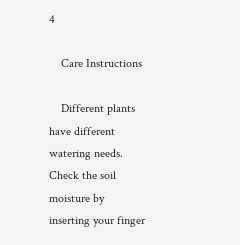4

    Care Instructions

    Different plants have different watering needs. Check the soil moisture by inserting your finger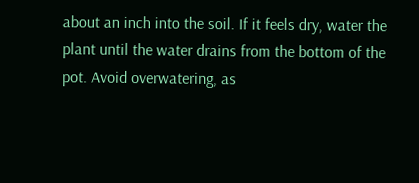about an inch into the soil. If it feels dry, water the plant until the water drains from the bottom of the pot. Avoid overwatering, as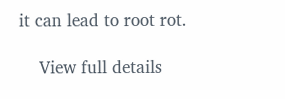it can lead to root rot.

    View full details